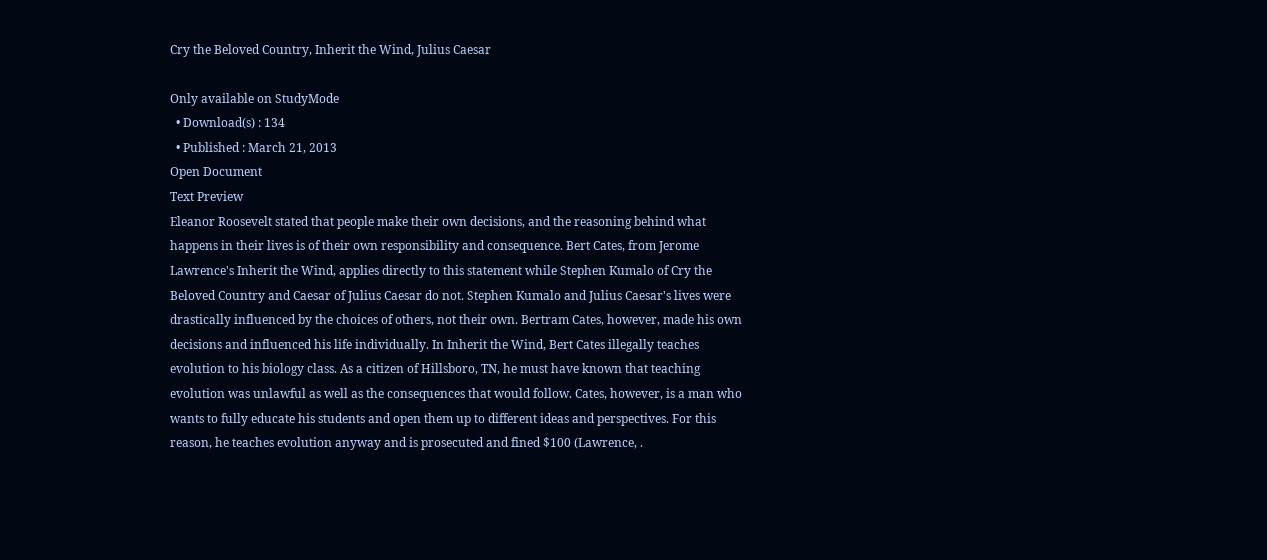Cry the Beloved Country, Inherit the Wind, Julius Caesar

Only available on StudyMode
  • Download(s) : 134
  • Published : March 21, 2013
Open Document
Text Preview
Eleanor Roosevelt stated that people make their own decisions, and the reasoning behind what happens in their lives is of their own responsibility and consequence. Bert Cates, from Jerome Lawrence's Inherit the Wind, applies directly to this statement while Stephen Kumalo of Cry the Beloved Country and Caesar of Julius Caesar do not. Stephen Kumalo and Julius Caesar's lives were drastically influenced by the choices of others, not their own. Bertram Cates, however, made his own decisions and influenced his life individually. In Inherit the Wind, Bert Cates illegally teaches evolution to his biology class. As a citizen of Hillsboro, TN, he must have known that teaching evolution was unlawful as well as the consequences that would follow. Cates, however, is a man who wants to fully educate his students and open them up to different ideas and perspectives. For this reason, he teaches evolution anyway and is prosecuted and fined $100 (Lawrence, .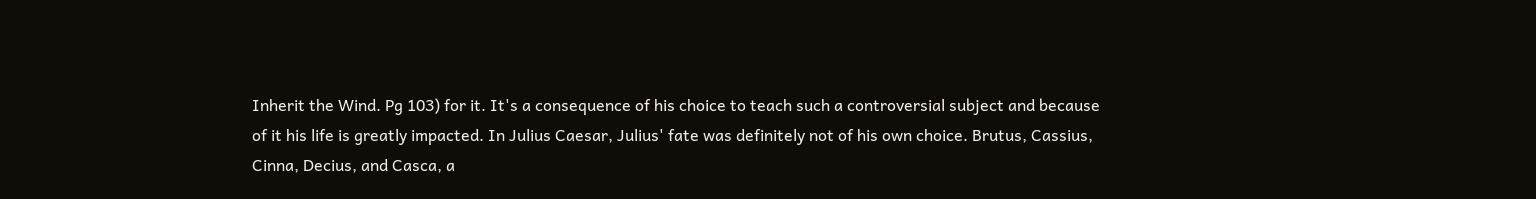Inherit the Wind. Pg 103) for it. It's a consequence of his choice to teach such a controversial subject and because of it his life is greatly impacted. In Julius Caesar, Julius' fate was definitely not of his own choice. Brutus, Cassius, Cinna, Decius, and Casca, a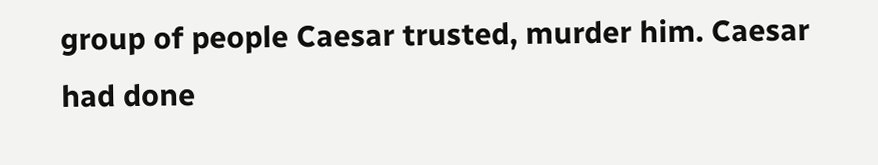group of people Caesar trusted, murder him. Caesar had done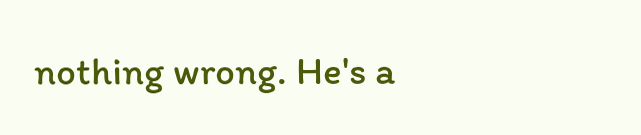nothing wrong. He's a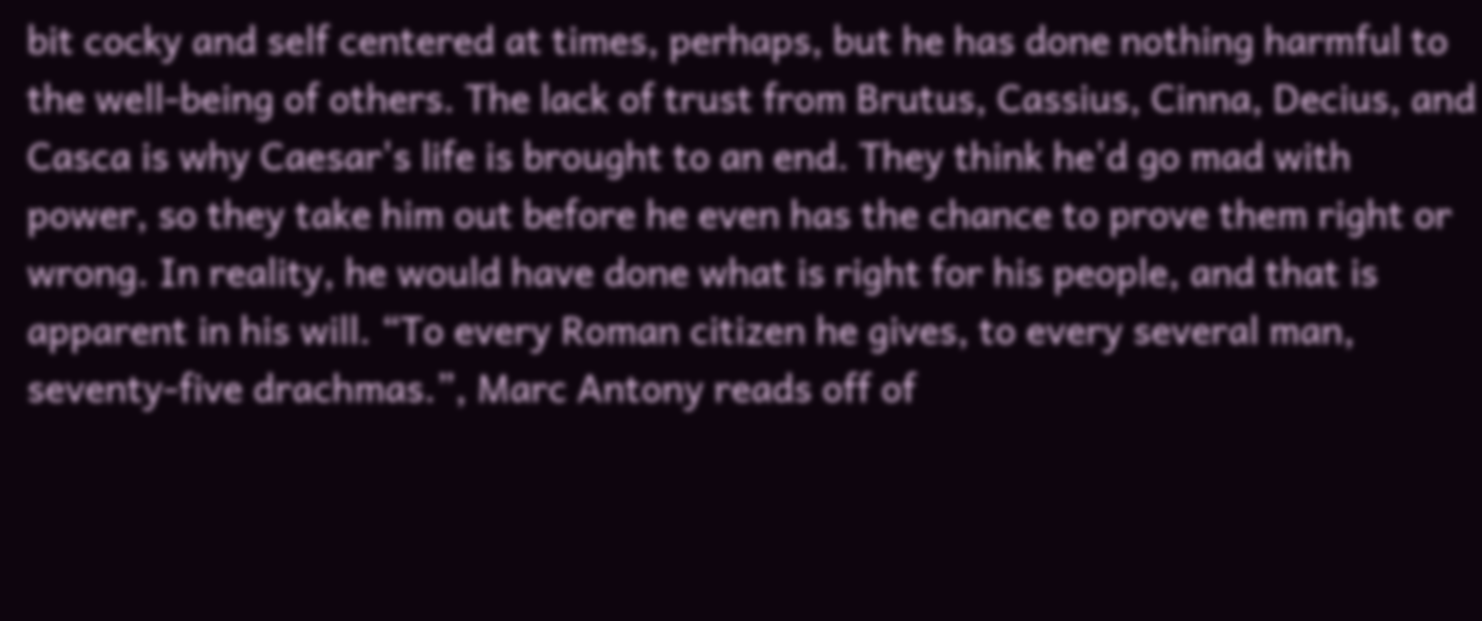bit cocky and self centered at times, perhaps, but he has done nothing harmful to the well-being of others. The lack of trust from Brutus, Cassius, Cinna, Decius, and Casca is why Caesar's life is brought to an end. They think he'd go mad with power, so they take him out before he even has the chance to prove them right or wrong. In reality, he would have done what is right for his people, and that is apparent in his will. “To every Roman citizen he gives, to every several man, seventy-five drachmas.”, Marc Antony reads off of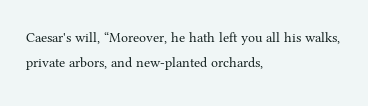Caesar's will, “Moreover, he hath left you all his walks, private arbors, and new-planted orchards,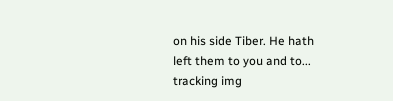on his side Tiber. He hath left them to you and to...
tracking img